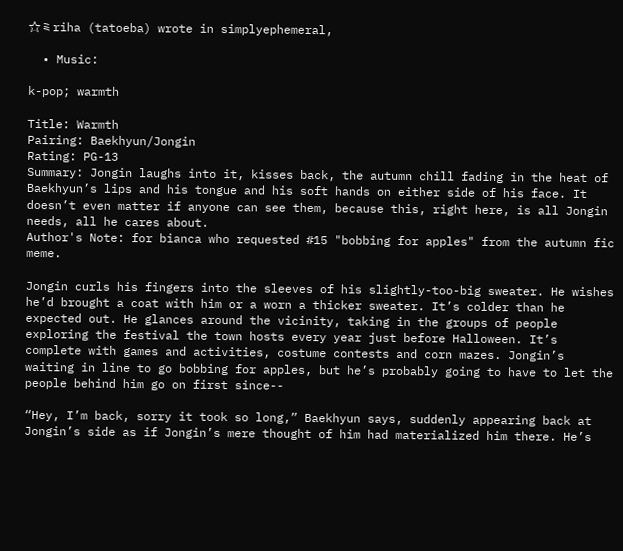☆ミriha (tatoeba) wrote in simplyephemeral,

  • Music:

k-pop; warmth

Title: Warmth
Pairing: Baekhyun/Jongin
Rating: PG-13
Summary: Jongin laughs into it, kisses back, the autumn chill fading in the heat of Baekhyun’s lips and his tongue and his soft hands on either side of his face. It doesn’t even matter if anyone can see them, because this, right here, is all Jongin needs, all he cares about.
Author's Note: for bianca who requested #15 "bobbing for apples" from the autumn fic meme.

Jongin curls his fingers into the sleeves of his slightly-too-big sweater. He wishes he’d brought a coat with him or a worn a thicker sweater. It’s colder than he expected out. He glances around the vicinity, taking in the groups of people exploring the festival the town hosts every year just before Halloween. It’s complete with games and activities, costume contests and corn mazes. Jongin’s waiting in line to go bobbing for apples, but he’s probably going to have to let the people behind him go on first since--

“Hey, I’m back, sorry it took so long,” Baekhyun says, suddenly appearing back at Jongin’s side as if Jongin’s mere thought of him had materialized him there. He’s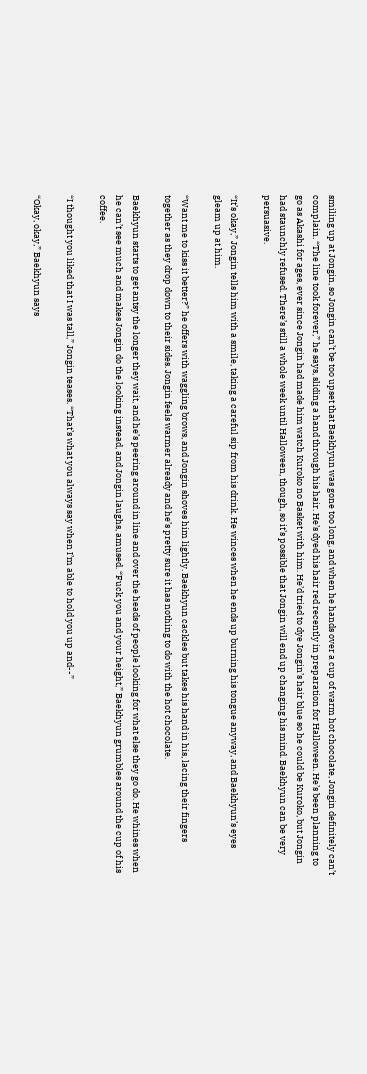smiling up at Jongin, so Jongin can’t be too upset that Baekhyun was gone too long, and when he hands over a cup of warm hot chocolate, Jongin definitely can’t complain. “The line took forever,” he says, sliding a hand through his hair. He’s dyed his hair red recently in preparation for Halloween. He’s been planning to go as Akashi for ages, ever since Jongin had made him watch Kuroko no Basket with him. He’d tried to dye Jongin’s hair blue so he could be Kuroko, but Jongin had staunchly refused. There’s still a whole week until Halloween, though, so it’s possible that Jongin will end up changing his mind. Baekhyun can be very persuasive.

“It’s okay,” Jongin tells him with a smile, taking a careful sip from his drink. He winces when he ends up burning his tongue anyway, and Baekhyun’s eyes gleam up at him.

“Want me to kiss it better?” he offers with waggling brows, and Jongin shoves him lightly. Baekhyun cackles but takes his hand in his, lacing their fingers together as they drop down to their sides. Jongin feels warmer already and he’s pretty sure it has nothing to do with the hot chocolate.

Baekhyun starts to get antsy the longer they wait, and he’s peering around in line and over the heads of people looking for what else they go do. He whines when he can’t see much and makes Jongin do the looking instead, and Jongin laughs, amused. “Fuck you and your height,” Baekhyun grumbles around the cup of his coffee.

“I thought you liked that I was tall,” Jongin teases. “That’s what you always say when I’m able to hold you up and--”

“Okay, okay,” Baekhyun says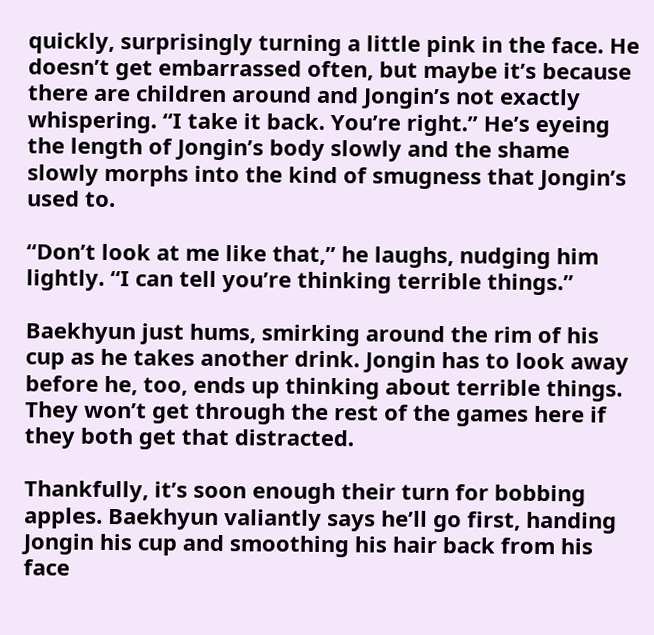quickly, surprisingly turning a little pink in the face. He doesn’t get embarrassed often, but maybe it’s because there are children around and Jongin’s not exactly whispering. “I take it back. You’re right.” He’s eyeing the length of Jongin’s body slowly and the shame slowly morphs into the kind of smugness that Jongin’s used to.

“Don’t look at me like that,” he laughs, nudging him lightly. “I can tell you’re thinking terrible things.”

Baekhyun just hums, smirking around the rim of his cup as he takes another drink. Jongin has to look away before he, too, ends up thinking about terrible things. They won’t get through the rest of the games here if they both get that distracted.

Thankfully, it’s soon enough their turn for bobbing apples. Baekhyun valiantly says he’ll go first, handing Jongin his cup and smoothing his hair back from his face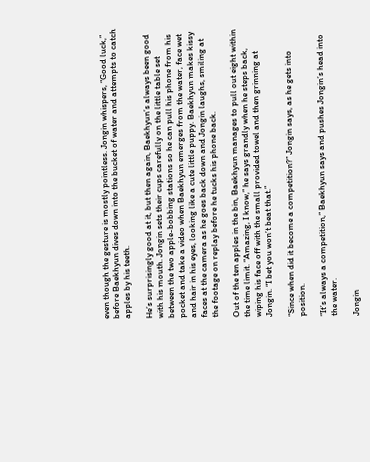even though the gesture is mostly pointless. Jongin whispers, “Good luck,” before Baekhyun dives down into the bucket of water and attempts to catch apples by his teeth.

He’s surprisingly good at it, but then again, Baekhyun’s always been good with his mouth. Jongin sets their cups carefully on the little table set between the two apple-bobbing stations so he can pull his phone from his pocket and take a video when Baekhyun emerges from the water, face wet and hair in his eyes, looking like a cute little puppy. Baekhyun makes kissy faces at the camera as he goes back down and Jongin laughs, smiling at the footage on replay before he tucks his phone back.

Out of the ten apples in the bin, Baekhyun manages to pull out eight within the time limit. “Amazing, I know,” he says grandly when he steps back, wiping his face off with the small provided towel and then grinning at Jongin. “I bet you won’t beat that.”

“Since when did it become a competition?” Jongin says, as he gets into position.

“It’s always a competition,” Baekhyun says and pushes Jongin’s head into the water.

Jongin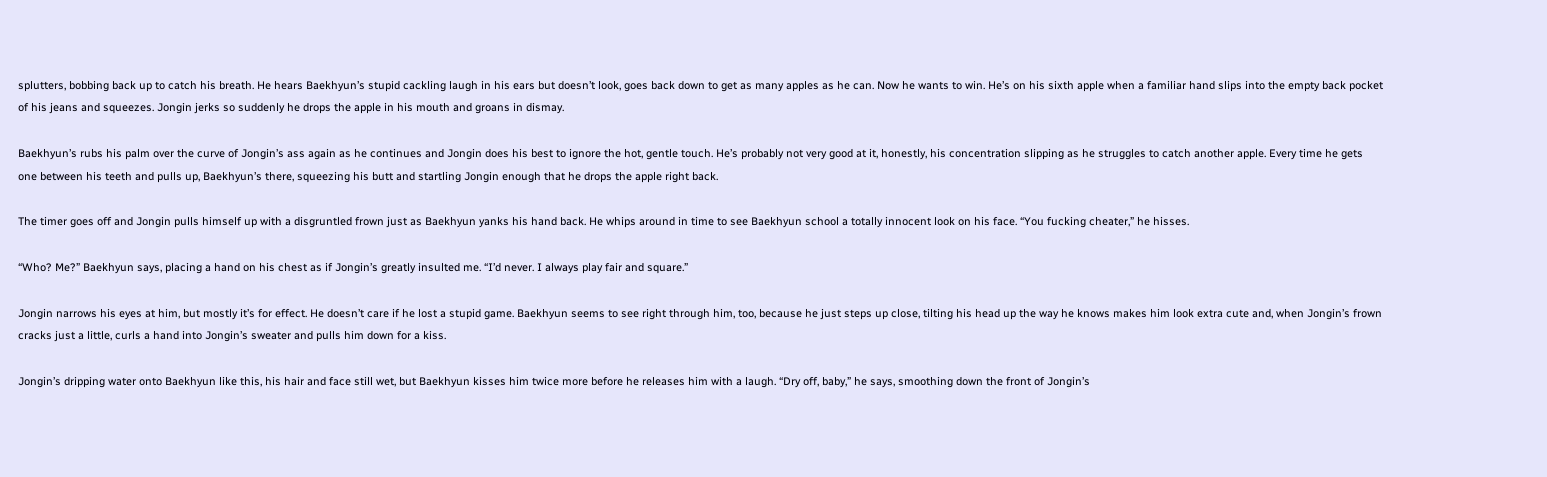splutters, bobbing back up to catch his breath. He hears Baekhyun’s stupid cackling laugh in his ears but doesn’t look, goes back down to get as many apples as he can. Now he wants to win. He’s on his sixth apple when a familiar hand slips into the empty back pocket of his jeans and squeezes. Jongin jerks so suddenly he drops the apple in his mouth and groans in dismay.

Baekhyun’s rubs his palm over the curve of Jongin’s ass again as he continues and Jongin does his best to ignore the hot, gentle touch. He’s probably not very good at it, honestly, his concentration slipping as he struggles to catch another apple. Every time he gets one between his teeth and pulls up, Baekhyun’s there, squeezing his butt and startling Jongin enough that he drops the apple right back.

The timer goes off and Jongin pulls himself up with a disgruntled frown just as Baekhyun yanks his hand back. He whips around in time to see Baekhyun school a totally innocent look on his face. “You fucking cheater,” he hisses.

“Who? Me?” Baekhyun says, placing a hand on his chest as if Jongin’s greatly insulted me. “I’d never. I always play fair and square.”

Jongin narrows his eyes at him, but mostly it’s for effect. He doesn’t care if he lost a stupid game. Baekhyun seems to see right through him, too, because he just steps up close, tilting his head up the way he knows makes him look extra cute and, when Jongin’s frown cracks just a little, curls a hand into Jongin’s sweater and pulls him down for a kiss.

Jongin’s dripping water onto Baekhyun like this, his hair and face still wet, but Baekhyun kisses him twice more before he releases him with a laugh. “Dry off, baby,” he says, smoothing down the front of Jongin’s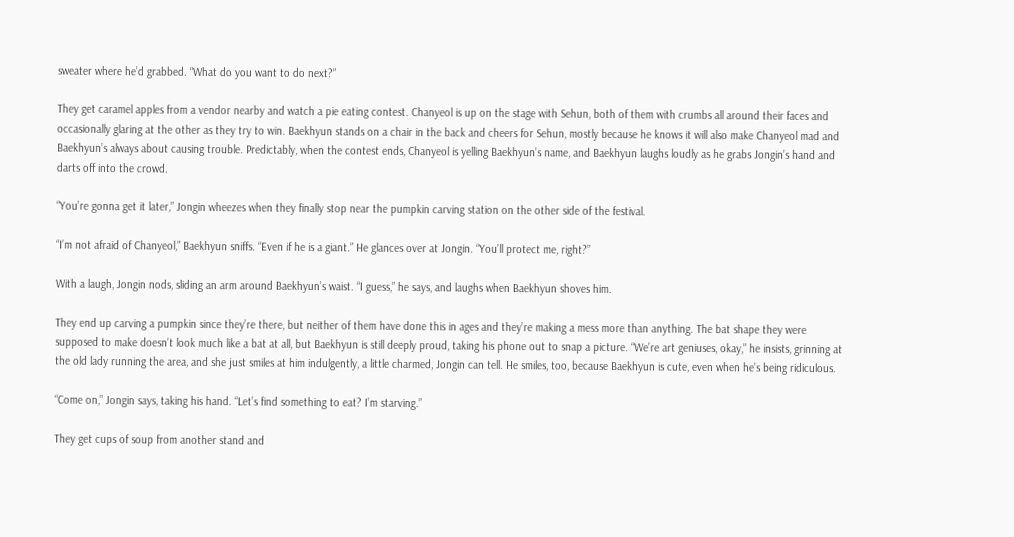sweater where he’d grabbed. “What do you want to do next?”

They get caramel apples from a vendor nearby and watch a pie eating contest. Chanyeol is up on the stage with Sehun, both of them with crumbs all around their faces and occasionally glaring at the other as they try to win. Baekhyun stands on a chair in the back and cheers for Sehun, mostly because he knows it will also make Chanyeol mad and Baekhyun’s always about causing trouble. Predictably, when the contest ends, Chanyeol is yelling Baekhyun’s name, and Baekhyun laughs loudly as he grabs Jongin’s hand and darts off into the crowd.

“You’re gonna get it later,” Jongin wheezes when they finally stop near the pumpkin carving station on the other side of the festival.

“I’m not afraid of Chanyeol,” Baekhyun sniffs. “Even if he is a giant.” He glances over at Jongin. “You’ll protect me, right?”

With a laugh, Jongin nods, sliding an arm around Baekhyun’s waist. “I guess,” he says, and laughs when Baekhyun shoves him.

They end up carving a pumpkin since they’re there, but neither of them have done this in ages and they’re making a mess more than anything. The bat shape they were supposed to make doesn’t look much like a bat at all, but Baekhyun is still deeply proud, taking his phone out to snap a picture. “We’re art geniuses, okay,” he insists, grinning at the old lady running the area, and she just smiles at him indulgently, a little charmed, Jongin can tell. He smiles, too, because Baekhyun is cute, even when he’s being ridiculous.

“Come on,” Jongin says, taking his hand. “Let’s find something to eat? I’m starving.”

They get cups of soup from another stand and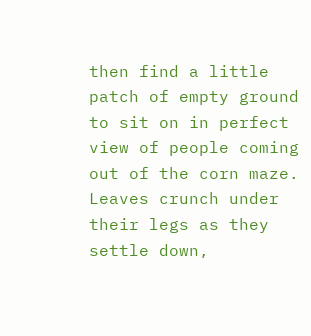then find a little patch of empty ground to sit on in perfect view of people coming out of the corn maze. Leaves crunch under their legs as they settle down,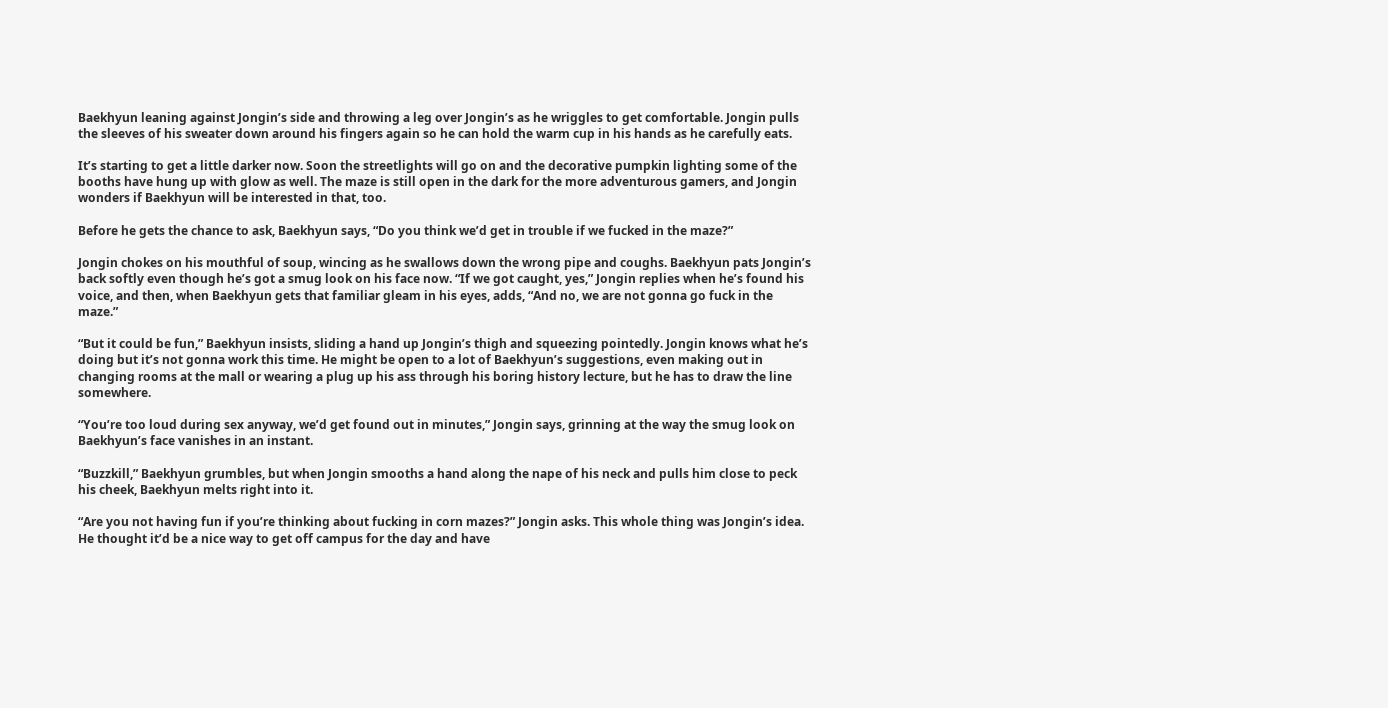Baekhyun leaning against Jongin’s side and throwing a leg over Jongin’s as he wriggles to get comfortable. Jongin pulls the sleeves of his sweater down around his fingers again so he can hold the warm cup in his hands as he carefully eats.

It’s starting to get a little darker now. Soon the streetlights will go on and the decorative pumpkin lighting some of the booths have hung up with glow as well. The maze is still open in the dark for the more adventurous gamers, and Jongin wonders if Baekhyun will be interested in that, too.

Before he gets the chance to ask, Baekhyun says, “Do you think we’d get in trouble if we fucked in the maze?”

Jongin chokes on his mouthful of soup, wincing as he swallows down the wrong pipe and coughs. Baekhyun pats Jongin’s back softly even though he’s got a smug look on his face now. “If we got caught, yes,” Jongin replies when he’s found his voice, and then, when Baekhyun gets that familiar gleam in his eyes, adds, “And no, we are not gonna go fuck in the maze.”

“But it could be fun,” Baekhyun insists, sliding a hand up Jongin’s thigh and squeezing pointedly. Jongin knows what he’s doing but it’s not gonna work this time. He might be open to a lot of Baekhyun’s suggestions, even making out in changing rooms at the mall or wearing a plug up his ass through his boring history lecture, but he has to draw the line somewhere.

“You’re too loud during sex anyway, we’d get found out in minutes,” Jongin says, grinning at the way the smug look on Baekhyun’s face vanishes in an instant.

“Buzzkill,” Baekhyun grumbles, but when Jongin smooths a hand along the nape of his neck and pulls him close to peck his cheek, Baekhyun melts right into it.

“Are you not having fun if you’re thinking about fucking in corn mazes?” Jongin asks. This whole thing was Jongin’s idea. He thought it’d be a nice way to get off campus for the day and have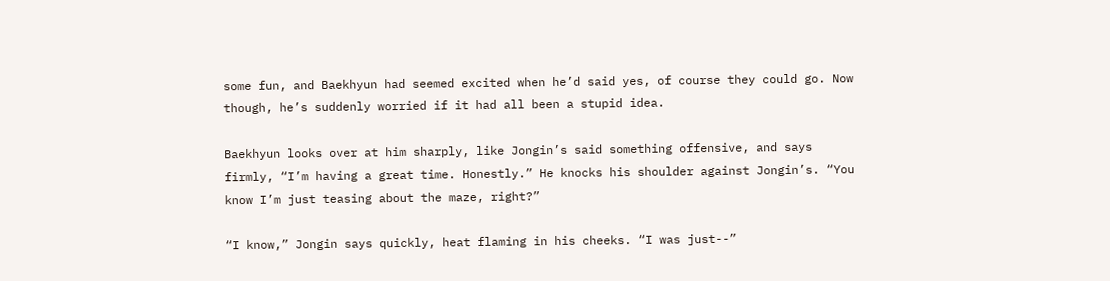some fun, and Baekhyun had seemed excited when he’d said yes, of course they could go. Now though, he’s suddenly worried if it had all been a stupid idea.

Baekhyun looks over at him sharply, like Jongin’s said something offensive, and says firmly, “I’m having a great time. Honestly.” He knocks his shoulder against Jongin’s. “You know I’m just teasing about the maze, right?”

“I know,” Jongin says quickly, heat flaming in his cheeks. “I was just--”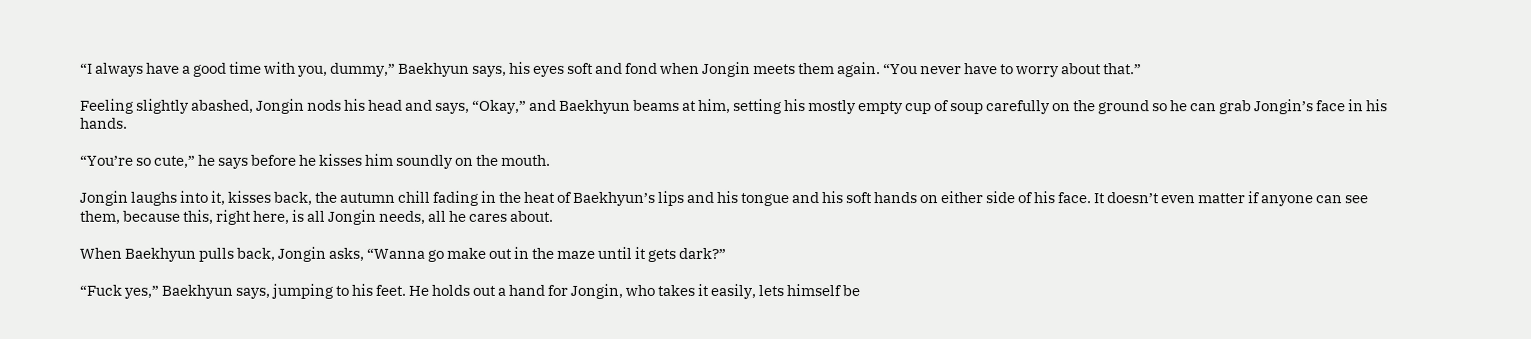“I always have a good time with you, dummy,” Baekhyun says, his eyes soft and fond when Jongin meets them again. “You never have to worry about that.”

Feeling slightly abashed, Jongin nods his head and says, “Okay,” and Baekhyun beams at him, setting his mostly empty cup of soup carefully on the ground so he can grab Jongin’s face in his hands.

“You’re so cute,” he says before he kisses him soundly on the mouth.

Jongin laughs into it, kisses back, the autumn chill fading in the heat of Baekhyun’s lips and his tongue and his soft hands on either side of his face. It doesn’t even matter if anyone can see them, because this, right here, is all Jongin needs, all he cares about.

When Baekhyun pulls back, Jongin asks, “Wanna go make out in the maze until it gets dark?”

“Fuck yes,” Baekhyun says, jumping to his feet. He holds out a hand for Jongin, who takes it easily, lets himself be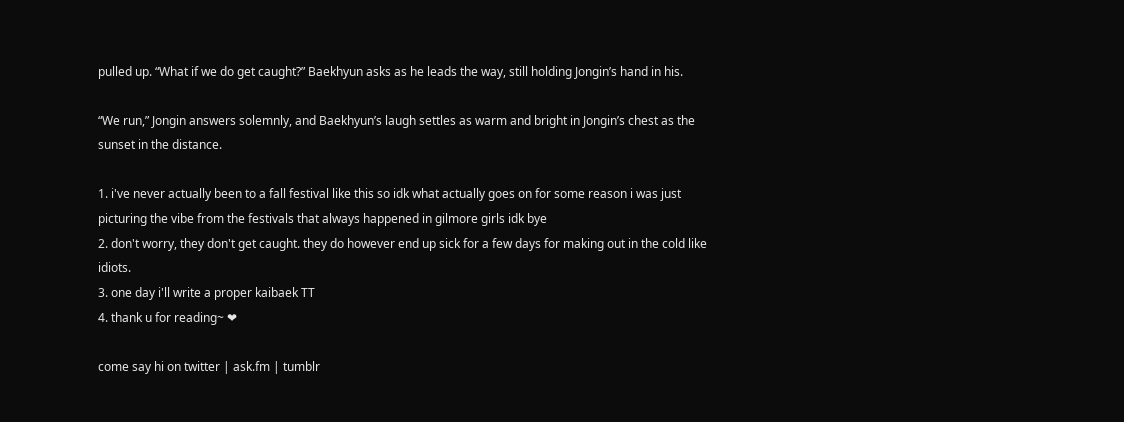pulled up. “What if we do get caught?” Baekhyun asks as he leads the way, still holding Jongin’s hand in his.

“We run,” Jongin answers solemnly, and Baekhyun’s laugh settles as warm and bright in Jongin’s chest as the sunset in the distance.

1. i've never actually been to a fall festival like this so idk what actually goes on for some reason i was just picturing the vibe from the festivals that always happened in gilmore girls idk bye
2. don't worry, they don't get caught. they do however end up sick for a few days for making out in the cold like idiots.
3. one day i'll write a proper kaibaek TT
4. thank u for reading~ ❤

come say hi on twitter | ask.fm | tumblr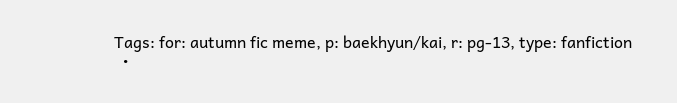Tags: for: autumn fic meme, p: baekhyun/kai, r: pg-13, type: fanfiction
  •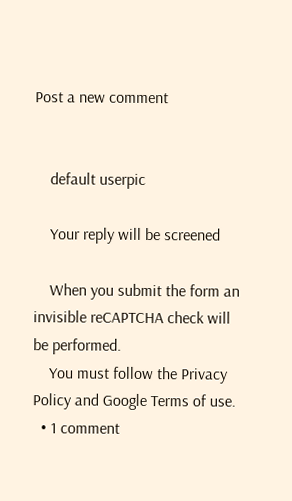Post a new comment


    default userpic

    Your reply will be screened

    When you submit the form an invisible reCAPTCHA check will be performed.
    You must follow the Privacy Policy and Google Terms of use.
  • 1 comment